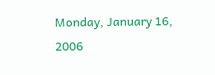Monday, January 16, 2006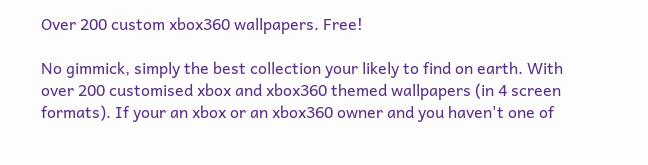Over 200 custom xbox360 wallpapers. Free!

No gimmick, simply the best collection your likely to find on earth. With over 200 customised xbox and xbox360 themed wallpapers (in 4 screen formats). If your an xbox or an xbox360 owner and you haven't one of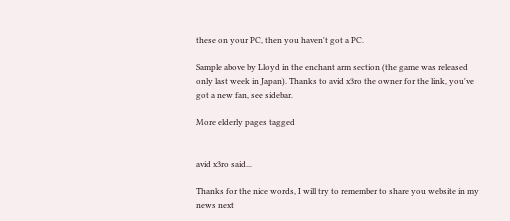these on your PC, then you haven't got a PC.

Sample above by Lloyd in the enchant arm section (the game was released only last week in Japan). Thanks to avid x3ro the owner for the link, you've got a new fan, see sidebar.

More elderly pages tagged


avid x3ro said...

Thanks for the nice words, I will try to remember to share you website in my news next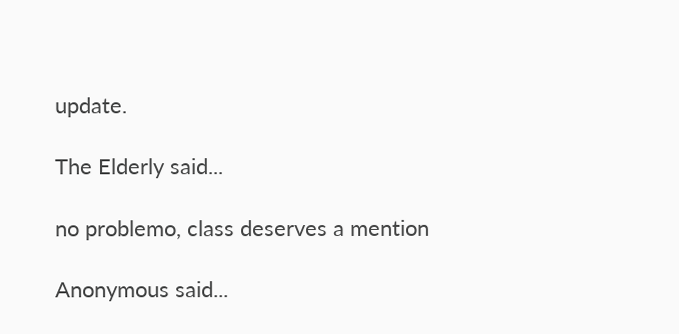update.

The Elderly said...

no problemo, class deserves a mention

Anonymous said...